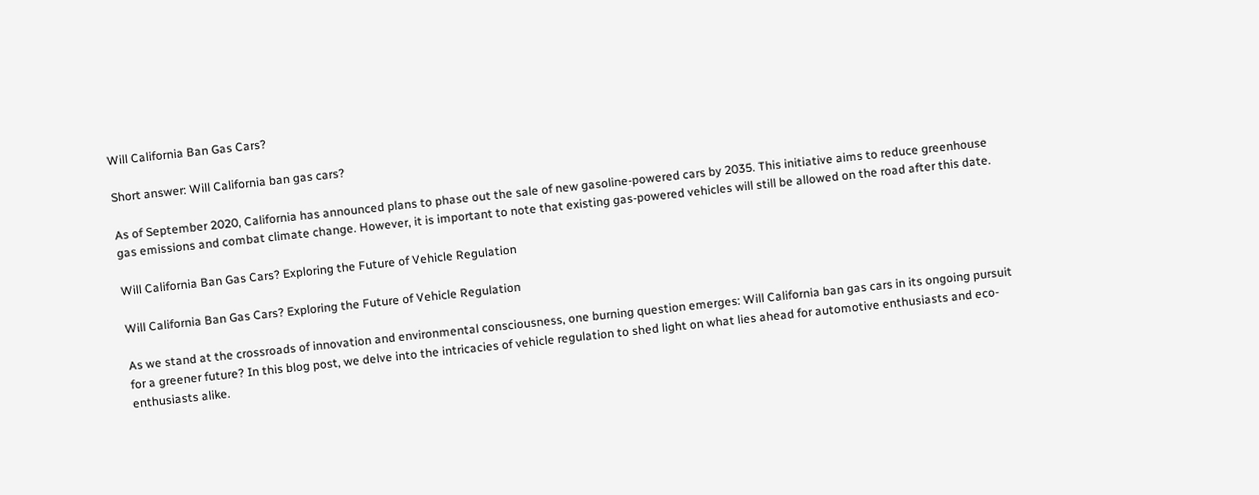Will California Ban Gas Cars?

Short answer: Will California ban gas cars?

As of September 2020, California has announced plans to phase out the sale of new gasoline-powered cars by 2035. This initiative aims to reduce greenhouse gas emissions and combat climate change. However, it is important to note that existing gas-powered vehicles will still be allowed on the road after this date.

Will California Ban Gas Cars? Exploring the Future of Vehicle Regulation

Will California Ban Gas Cars? Exploring the Future of Vehicle Regulation

As we stand at the crossroads of innovation and environmental consciousness, one burning question emerges: Will California ban gas cars in its ongoing pursuit for a greener future? In this blog post, we delve into the intricacies of vehicle regulation to shed light on what lies ahead for automotive enthusiasts and eco-enthusiasts alike.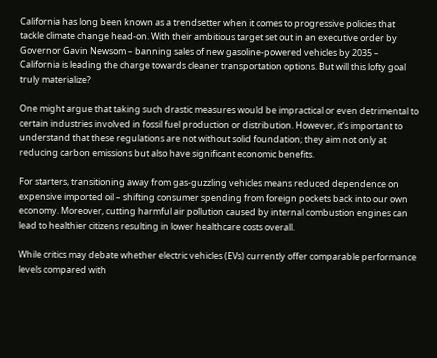California has long been known as a trendsetter when it comes to progressive policies that tackle climate change head-on. With their ambitious target set out in an executive order by Governor Gavin Newsom – banning sales of new gasoline-powered vehicles by 2035 – California is leading the charge towards cleaner transportation options. But will this lofty goal truly materialize?

One might argue that taking such drastic measures would be impractical or even detrimental to certain industries involved in fossil fuel production or distribution. However, it’s important to understand that these regulations are not without solid foundation; they aim not only at reducing carbon emissions but also have significant economic benefits.

For starters, transitioning away from gas-guzzling vehicles means reduced dependence on expensive imported oil – shifting consumer spending from foreign pockets back into our own economy. Moreover, cutting harmful air pollution caused by internal combustion engines can lead to healthier citizens resulting in lower healthcare costs overall.

While critics may debate whether electric vehicles (EVs) currently offer comparable performance levels compared with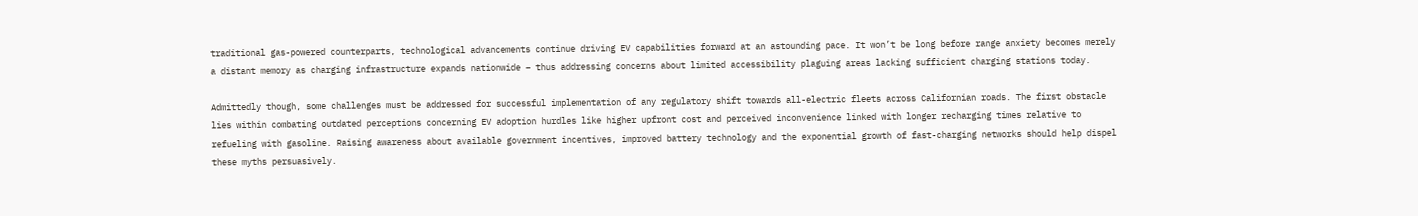traditional gas-powered counterparts, technological advancements continue driving EV capabilities forward at an astounding pace. It won’t be long before range anxiety becomes merely a distant memory as charging infrastructure expands nationwide – thus addressing concerns about limited accessibility plaguing areas lacking sufficient charging stations today.

Admittedly though, some challenges must be addressed for successful implementation of any regulatory shift towards all-electric fleets across Californian roads. The first obstacle lies within combating outdated perceptions concerning EV adoption hurdles like higher upfront cost and perceived inconvenience linked with longer recharging times relative to refueling with gasoline. Raising awareness about available government incentives, improved battery technology and the exponential growth of fast-charging networks should help dispel these myths persuasively.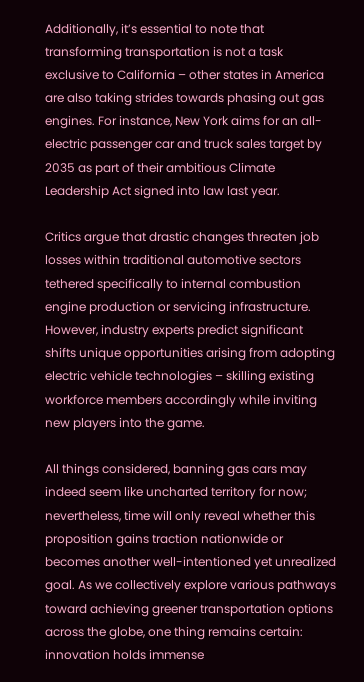Additionally, it’s essential to note that transforming transportation is not a task exclusive to California – other states in America are also taking strides towards phasing out gas engines. For instance, New York aims for an all-electric passenger car and truck sales target by 2035 as part of their ambitious Climate Leadership Act signed into law last year.

Critics argue that drastic changes threaten job losses within traditional automotive sectors tethered specifically to internal combustion engine production or servicing infrastructure. However, industry experts predict significant shifts unique opportunities arising from adopting electric vehicle technologies – skilling existing workforce members accordingly while inviting new players into the game.

All things considered, banning gas cars may indeed seem like uncharted territory for now; nevertheless, time will only reveal whether this proposition gains traction nationwide or becomes another well-intentioned yet unrealized goal. As we collectively explore various pathways toward achieving greener transportation options across the globe, one thing remains certain: innovation holds immense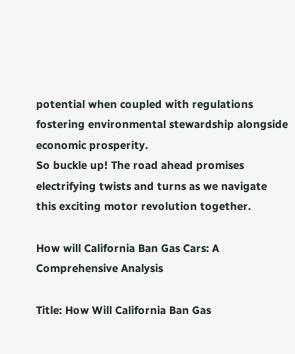potential when coupled with regulations fostering environmental stewardship alongside economic prosperity.
So buckle up! The road ahead promises electrifying twists and turns as we navigate this exciting motor revolution together.

How will California Ban Gas Cars: A Comprehensive Analysis

Title: How Will California Ban Gas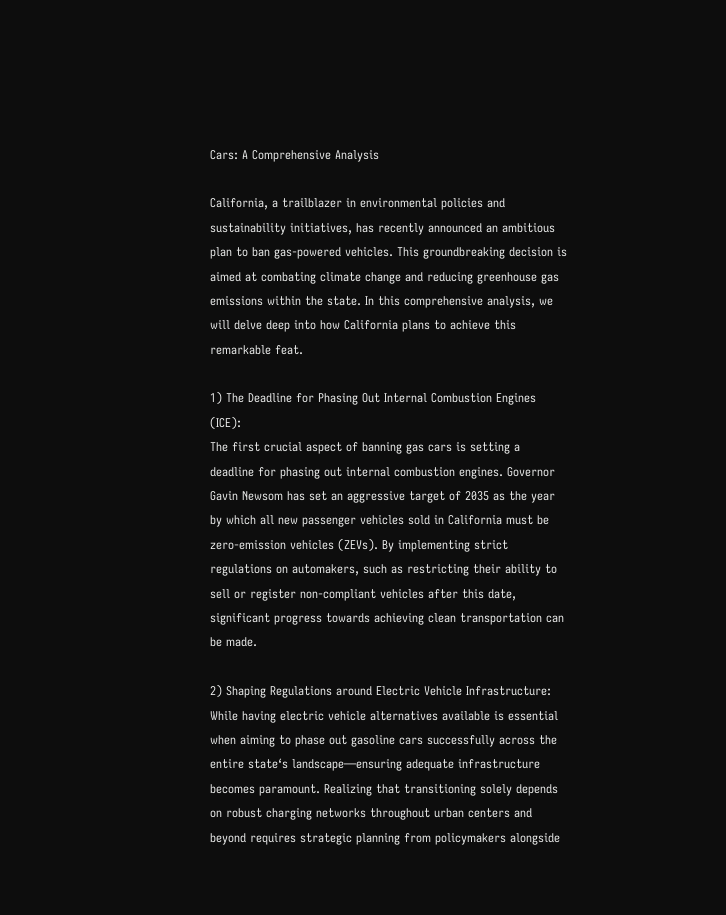Cars: A Comprehensive Analysis

California, a trailblazer in environmental policies and sustainability initiatives, has recently announced an ambitious plan to ban gas-powered vehicles. This groundbreaking decision is aimed at combating climate change and reducing greenhouse gas emissions within the state. In this comprehensive analysis, we will delve deep into how California plans to achieve this remarkable feat.

1) The Deadline for Phasing Out Internal Combustion Engines (ICE):
The first crucial aspect of banning gas cars is setting a deadline for phasing out internal combustion engines. Governor Gavin Newsom has set an aggressive target of 2035 as the year by which all new passenger vehicles sold in California must be zero-emission vehicles (ZEVs). By implementing strict regulations on automakers, such as restricting their ability to sell or register non-compliant vehicles after this date, significant progress towards achieving clean transportation can be made.

2) Shaping Regulations around Electric Vehicle Infrastructure:
While having electric vehicle alternatives available is essential when aiming to phase out gasoline cars successfully across the entire state‘s landscape—ensuring adequate infrastructure becomes paramount. Realizing that transitioning solely depends on robust charging networks throughout urban centers and beyond requires strategic planning from policymakers alongside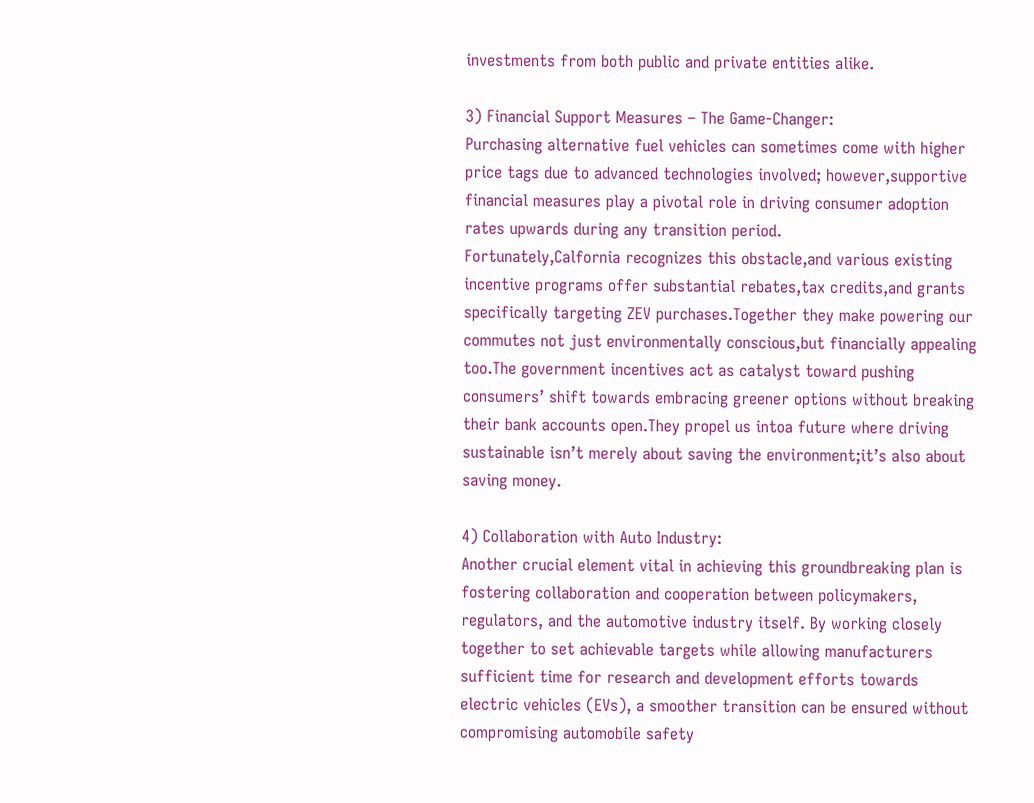investments from both public and private entities alike.

3) Financial Support Measures – The Game-Changer:
Purchasing alternative fuel vehicles can sometimes come with higher price tags due to advanced technologies involved; however,supportive financial measures play a pivotal role in driving consumer adoption rates upwards during any transition period.
Fortunately,Calfornia recognizes this obstacle,and various existing incentive programs offer substantial rebates,tax credits,and grants specifically targeting ZEV purchases.Together they make powering our commutes not just environmentally conscious,but financially appealing too.The government incentives act as catalyst toward pushing consumers’ shift towards embracing greener options without breaking their bank accounts open.They propel us intoa future where driving sustainable isn’t merely about saving the environment;it’s also about saving money.

4) Collaboration with Auto Industry:
Another crucial element vital in achieving this groundbreaking plan is fostering collaboration and cooperation between policymakers, regulators, and the automotive industry itself. By working closely together to set achievable targets while allowing manufacturers sufficient time for research and development efforts towards electric vehicles (EVs), a smoother transition can be ensured without compromising automobile safety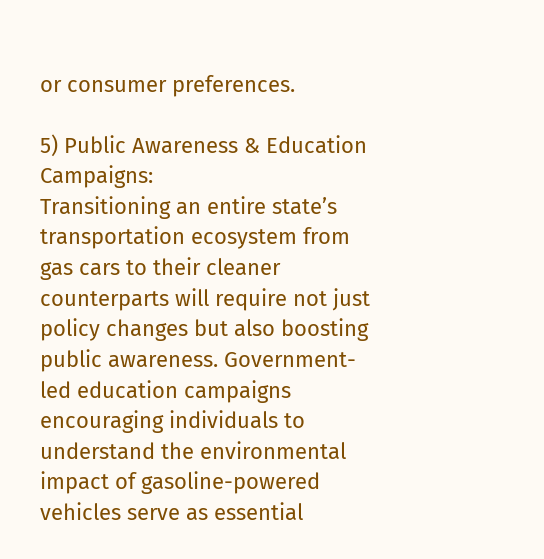or consumer preferences.

5) Public Awareness & Education Campaigns:
Transitioning an entire state’s transportation ecosystem from gas cars to their cleaner counterparts will require not just policy changes but also boosting public awareness. Government-led education campaigns encouraging individuals to understand the environmental impact of gasoline-powered vehicles serve as essential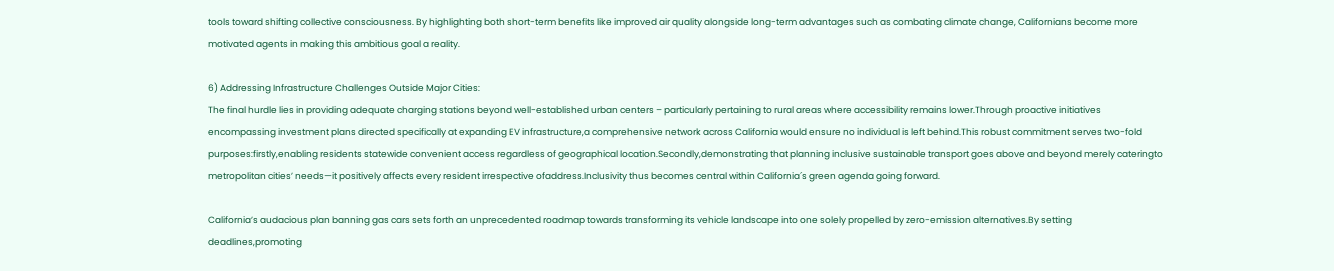tools toward shifting collective consciousness. By highlighting both short-term benefits like improved air quality alongside long-term advantages such as combating climate change, Californians become more motivated agents in making this ambitious goal a reality.

6) Addressing Infrastructure Challenges Outside Major Cities:
The final hurdle lies in providing adequate charging stations beyond well-established urban centers – particularly pertaining to rural areas where accessibility remains lower.Through proactive initiatives encompassing investment plans directed specifically at expanding EV infrastructure,a comprehensive network across California would ensure no individual is left behind.This robust commitment serves two-fold purposes:firstly,enabling residents statewide convenient access regardless of geographical location.Secondly,demonstrating that planning inclusive sustainable transport goes above and beyond merely cateringto metropolitan cities’ needs—it positively affects every resident irrespective ofaddress.Inclusivity thus becomes central within California´s green agenda going forward.

California’s audacious plan banning gas cars sets forth an unprecedented roadmap towards transforming its vehicle landscape into one solely propelled by zero-emission alternatives.By setting deadlines,promoting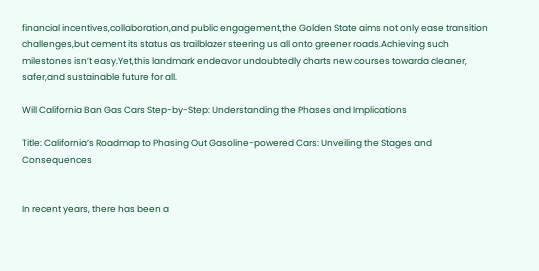financial incentives,collaboration,and public engagement,the Golden State aims not only ease transition challenges,but cement its status as trailblazer steering us all onto greener roads.Achieving such milestones isn’t easy.Yet,this landmark endeavor undoubtedly charts new courses towarda cleaner, safer,and sustainable future for all.

Will California Ban Gas Cars Step-by-Step: Understanding the Phases and Implications

Title: California’s Roadmap to Phasing Out Gasoline-powered Cars: Unveiling the Stages and Consequences


In recent years, there has been a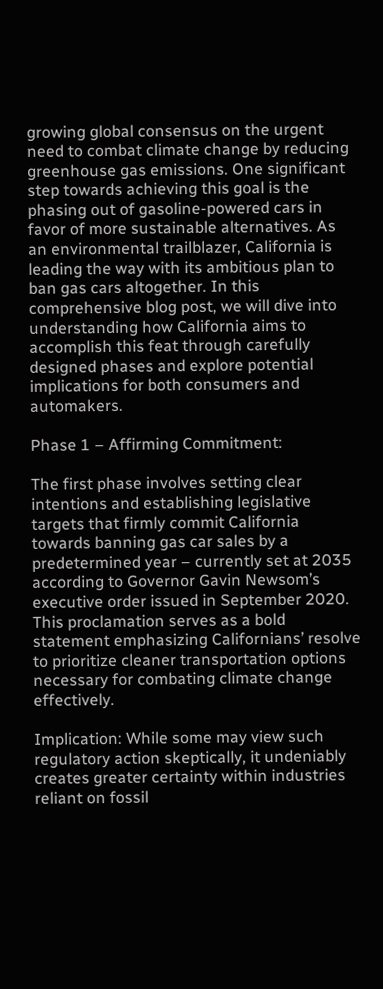growing global consensus on the urgent need to combat climate change by reducing greenhouse gas emissions. One significant step towards achieving this goal is the phasing out of gasoline-powered cars in favor of more sustainable alternatives. As an environmental trailblazer, California is leading the way with its ambitious plan to ban gas cars altogether. In this comprehensive blog post, we will dive into understanding how California aims to accomplish this feat through carefully designed phases and explore potential implications for both consumers and automakers.

Phase 1 – Affirming Commitment:

The first phase involves setting clear intentions and establishing legislative targets that firmly commit California towards banning gas car sales by a predetermined year – currently set at 2035 according to Governor Gavin Newsom’s executive order issued in September 2020. This proclamation serves as a bold statement emphasizing Californians’ resolve to prioritize cleaner transportation options necessary for combating climate change effectively.

Implication: While some may view such regulatory action skeptically, it undeniably creates greater certainty within industries reliant on fossil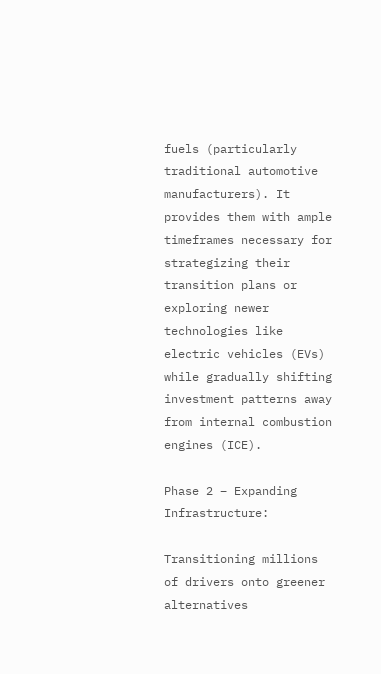fuels (particularly traditional automotive manufacturers). It provides them with ample timeframes necessary for strategizing their transition plans or exploring newer technologies like electric vehicles (EVs) while gradually shifting investment patterns away from internal combustion engines (ICE).

Phase 2 – Expanding Infrastructure:

Transitioning millions of drivers onto greener alternatives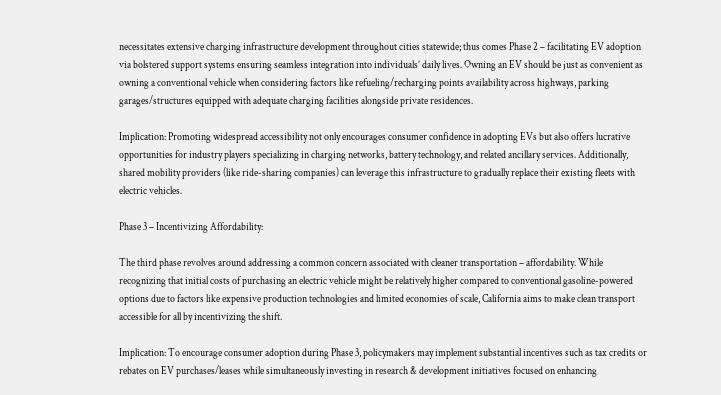necessitates extensive charging infrastructure development throughout cities statewide; thus comes Phase 2 – facilitating EV adoption via bolstered support systems ensuring seamless integration into individuals’ daily lives. Owning an EV should be just as convenient as owning a conventional vehicle when considering factors like refueling/recharging points availability across highways, parking garages/structures equipped with adequate charging facilities alongside private residences.

Implication: Promoting widespread accessibility not only encourages consumer confidence in adopting EVs but also offers lucrative opportunities for industry players specializing in charging networks, battery technology, and related ancillary services. Additionally, shared mobility providers (like ride-sharing companies) can leverage this infrastructure to gradually replace their existing fleets with electric vehicles.

Phase 3 – Incentivizing Affordability:

The third phase revolves around addressing a common concern associated with cleaner transportation – affordability. While recognizing that initial costs of purchasing an electric vehicle might be relatively higher compared to conventional gasoline-powered options due to factors like expensive production technologies and limited economies of scale, California aims to make clean transport accessible for all by incentivizing the shift.

Implication: To encourage consumer adoption during Phase 3, policymakers may implement substantial incentives such as tax credits or rebates on EV purchases/leases while simultaneously investing in research & development initiatives focused on enhancing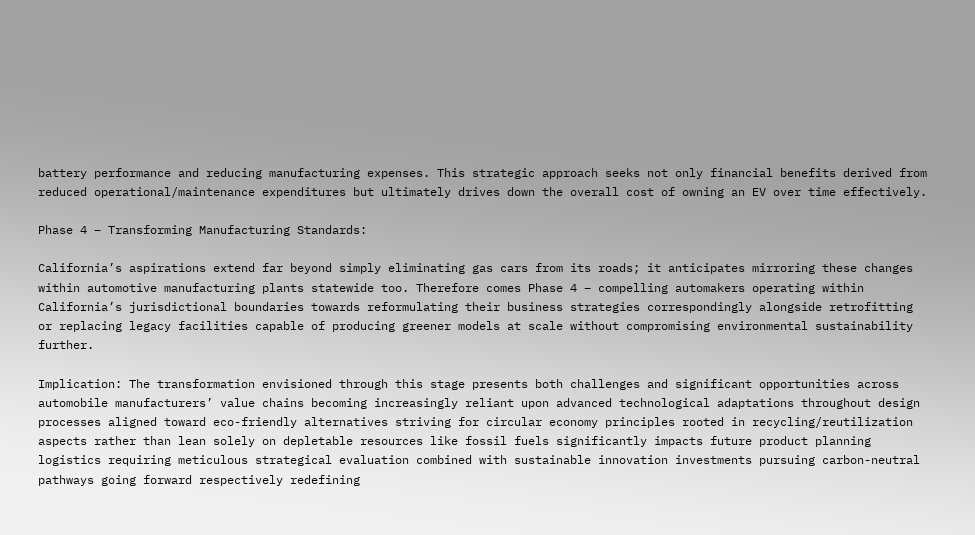battery performance and reducing manufacturing expenses. This strategic approach seeks not only financial benefits derived from reduced operational/maintenance expenditures but ultimately drives down the overall cost of owning an EV over time effectively.

Phase 4 – Transforming Manufacturing Standards:

California’s aspirations extend far beyond simply eliminating gas cars from its roads; it anticipates mirroring these changes within automotive manufacturing plants statewide too. Therefore comes Phase 4 – compelling automakers operating within California’s jurisdictional boundaries towards reformulating their business strategies correspondingly alongside retrofitting or replacing legacy facilities capable of producing greener models at scale without compromising environmental sustainability further.

Implication: The transformation envisioned through this stage presents both challenges and significant opportunities across automobile manufacturers’ value chains becoming increasingly reliant upon advanced technological adaptations throughout design processes aligned toward eco-friendly alternatives striving for circular economy principles rooted in recycling/reutilization aspects rather than lean solely on depletable resources like fossil fuels significantly impacts future product planning logistics requiring meticulous strategical evaluation combined with sustainable innovation investments pursuing carbon-neutral pathways going forward respectively redefining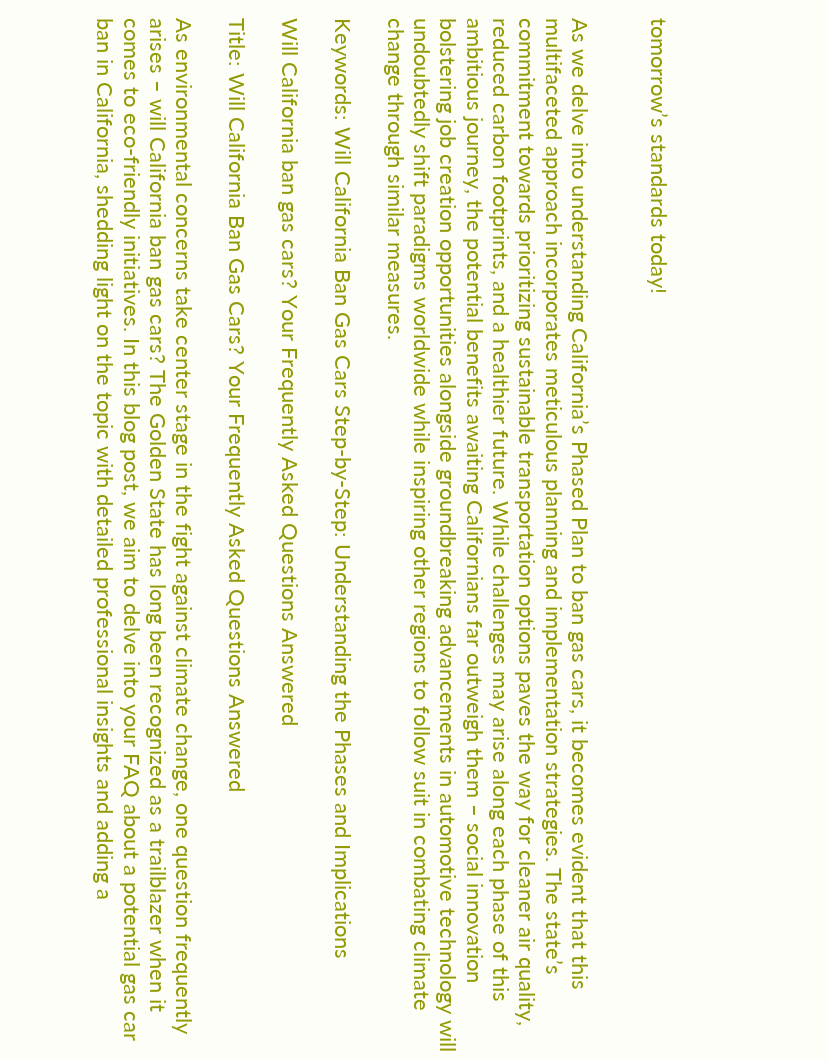tomorrow’s standards today!


As we delve into understanding California’s Phased Plan to ban gas cars, it becomes evident that this multifaceted approach incorporates meticulous planning and implementation strategies. The state’s commitment towards prioritizing sustainable transportation options paves the way for cleaner air quality, reduced carbon footprints, and a healthier future. While challenges may arise along each phase of this ambitious journey, the potential benefits awaiting Californians far outweigh them – social innovation bolstering job creation opportunities alongside groundbreaking advancements in automotive technology will undoubtedly shift paradigms worldwide while inspiring other regions to follow suit in combating climate change through similar measures.

Keywords: Will California Ban Gas Cars Step-by-Step: Understanding the Phases and Implications

Will California ban gas cars? Your Frequently Asked Questions Answered

Title: Will California Ban Gas Cars? Your Frequently Asked Questions Answered

As environmental concerns take center stage in the fight against climate change, one question frequently arises – will California ban gas cars? The Golden State has long been recognized as a trailblazer when it comes to eco-friendly initiatives. In this blog post, we aim to delve into your FAQ about a potential gas car ban in California, shedding light on the topic with detailed professional insights and adding a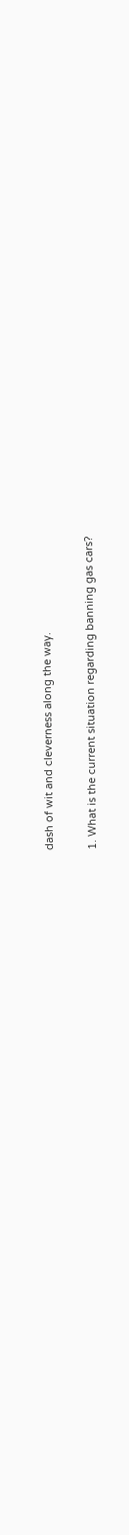dash of wit and cleverness along the way.

1. What is the current situation regarding banning gas cars?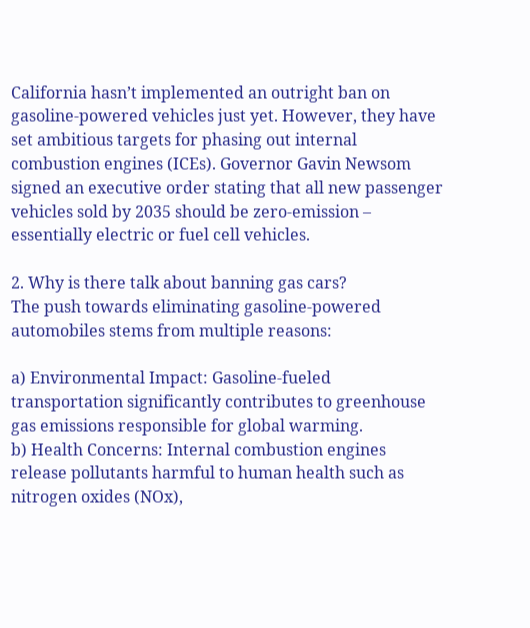California hasn’t implemented an outright ban on gasoline-powered vehicles just yet. However, they have set ambitious targets for phasing out internal combustion engines (ICEs). Governor Gavin Newsom signed an executive order stating that all new passenger vehicles sold by 2035 should be zero-emission – essentially electric or fuel cell vehicles.

2. Why is there talk about banning gas cars?
The push towards eliminating gasoline-powered automobiles stems from multiple reasons:

a) Environmental Impact: Gasoline-fueled transportation significantly contributes to greenhouse gas emissions responsible for global warming.
b) Health Concerns: Internal combustion engines release pollutants harmful to human health such as nitrogen oxides (NOx),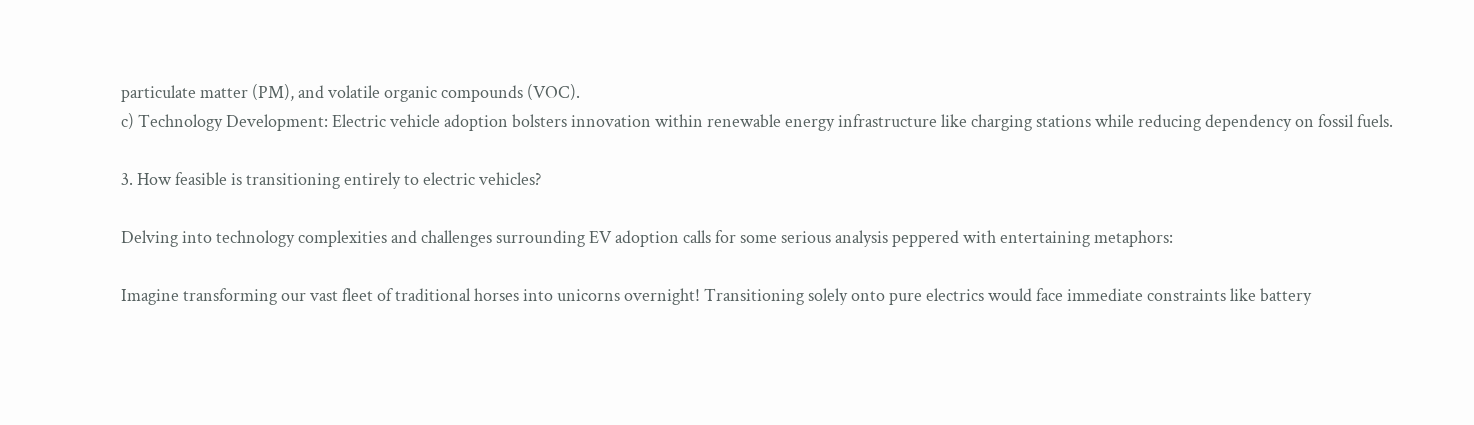particulate matter (PM), and volatile organic compounds (VOC).
c) Technology Development: Electric vehicle adoption bolsters innovation within renewable energy infrastructure like charging stations while reducing dependency on fossil fuels.

3. How feasible is transitioning entirely to electric vehicles?

Delving into technology complexities and challenges surrounding EV adoption calls for some serious analysis peppered with entertaining metaphors:

Imagine transforming our vast fleet of traditional horses into unicorns overnight! Transitioning solely onto pure electrics would face immediate constraints like battery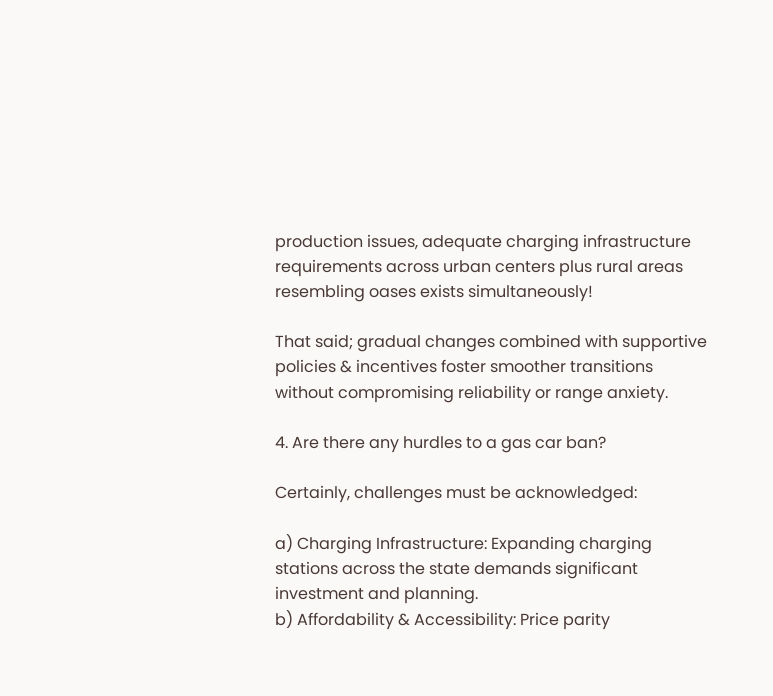production issues, adequate charging infrastructure requirements across urban centers plus rural areas resembling oases exists simultaneously!

That said; gradual changes combined with supportive policies & incentives foster smoother transitions without compromising reliability or range anxiety.

4. Are there any hurdles to a gas car ban?

Certainly, challenges must be acknowledged:

a) Charging Infrastructure: Expanding charging stations across the state demands significant investment and planning.
b) Affordability & Accessibility: Price parity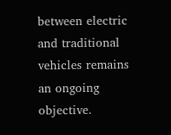between electric and traditional vehicles remains an ongoing objective.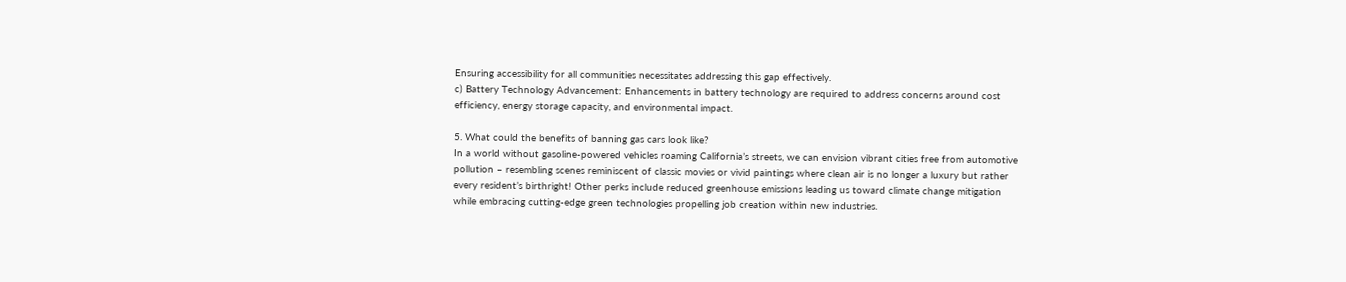Ensuring accessibility for all communities necessitates addressing this gap effectively.
c) Battery Technology Advancement: Enhancements in battery technology are required to address concerns around cost efficiency, energy storage capacity, and environmental impact.

5. What could the benefits of banning gas cars look like?
In a world without gasoline-powered vehicles roaming California’s streets, we can envision vibrant cities free from automotive pollution – resembling scenes reminiscent of classic movies or vivid paintings where clean air is no longer a luxury but rather every resident’s birthright! Other perks include reduced greenhouse emissions leading us toward climate change mitigation while embracing cutting-edge green technologies propelling job creation within new industries.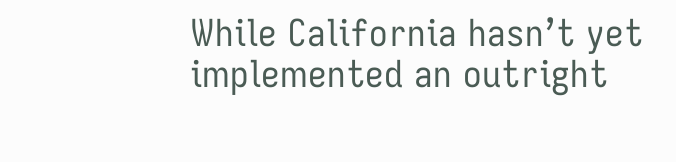While California hasn’t yet implemented an outright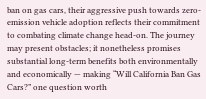ban on gas cars, their aggressive push towards zero-emission vehicle adoption reflects their commitment to combating climate change head-on. The journey may present obstacles; it nonetheless promises substantial long-term benefits both environmentally and economically — making “Will California Ban Gas Cars?” one question worth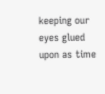keeping our eyes glued upon as time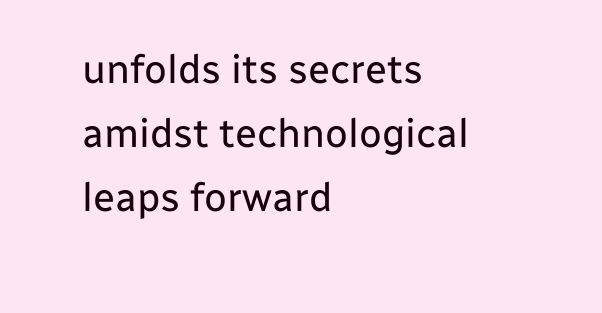unfolds its secrets amidst technological leaps forward